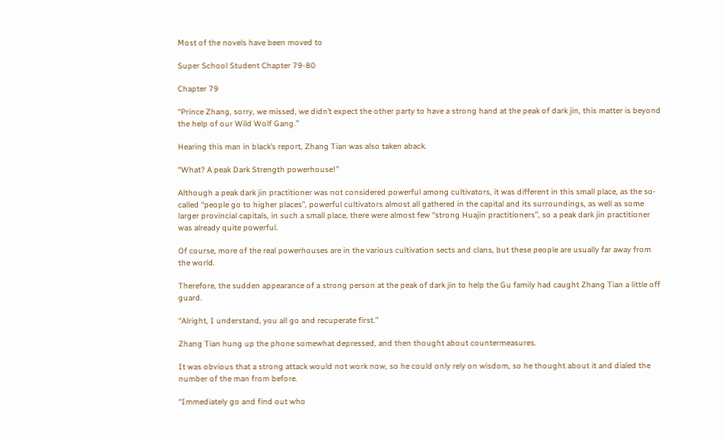Most of the novels have been moved to

Super School Student Chapter 79-80

Chapter 79

“Prince Zhang, sorry, we missed, we didn’t expect the other party to have a strong hand at the peak of dark jin, this matter is beyond the help of our Wild Wolf Gang.”

Hearing this man in black’s report, Zhang Tian was also taken aback.

“What? A peak Dark Strength powerhouse!”

Although a peak dark jin practitioner was not considered powerful among cultivators, it was different in this small place, as the so-called “people go to higher places”, powerful cultivators almost all gathered in the capital and its surroundings, as well as some larger provincial capitals, in such a small place, there were almost few “strong Huajin practitioners”, so a peak dark jin practitioner was already quite powerful.

Of course, more of the real powerhouses are in the various cultivation sects and clans, but these people are usually far away from the world.

Therefore, the sudden appearance of a strong person at the peak of dark jin to help the Gu family had caught Zhang Tian a little off guard.

“Alright, I understand, you all go and recuperate first.”

Zhang Tian hung up the phone somewhat depressed, and then thought about countermeasures.

It was obvious that a strong attack would not work now, so he could only rely on wisdom, so he thought about it and dialed the number of the man from before.

“Immediately go and find out who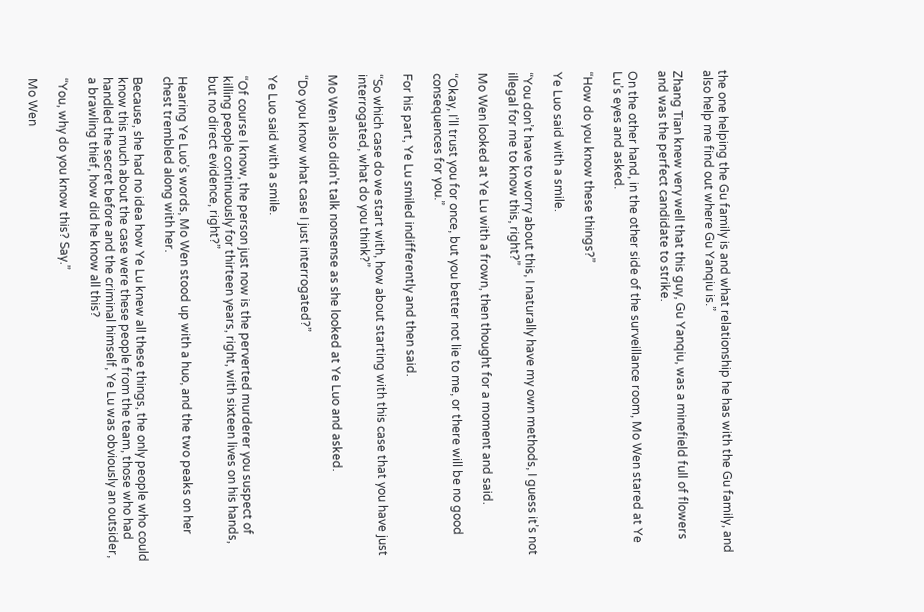the one helping the Gu family is and what relationship he has with the Gu family, and also help me find out where Gu Yanqiu is.”

Zhang Tian knew very well that this guy, Gu Yanqiu, was a minefield full of flowers and was the perfect candidate to strike.

On the other hand, in the other side of the surveillance room, Mo Wen stared at Ye Lu’s eyes and asked.

“How do you know these things?”

Ye Luo said with a smile.

“You don’t have to worry about this, I naturally have my own methods, I guess it’s not illegal for me to know this, right?”

Mo Wen looked at Ye Lu with a frown, then thought for a moment and said.

“Okay, I’ll trust you for once, but you better not lie to me, or there will be no good consequences for you.”

For his part, Ye Lu smiled indifferently and then said.

“So which case do we start with, how about starting with this case that you have just interrogated, what do you think?”

Mo Wen also didn’t talk nonsense as she looked at Ye Luo and asked.

“Do you know what case I just interrogated?”

Ye Luo said with a smile.

“Of course I know, the person just now is the perverted murderer you suspect of killing people continuously for thirteen years, right, with sixteen lives on his hands, but no direct evidence, right?”

Hearing Ye Luo’s words, Mo Wen stood up with a huo, and the two peaks on her chest trembled along with her.

Because, she had no idea how Ye Lu knew all these things, the only people who could know this much about the case were these people from the team, those who had handled the secret before and the criminal himself, Ye Lu was obviously an outsider, a brawling thief, how did he know all this?

“You, why do you know this? Say.”

Mo Wen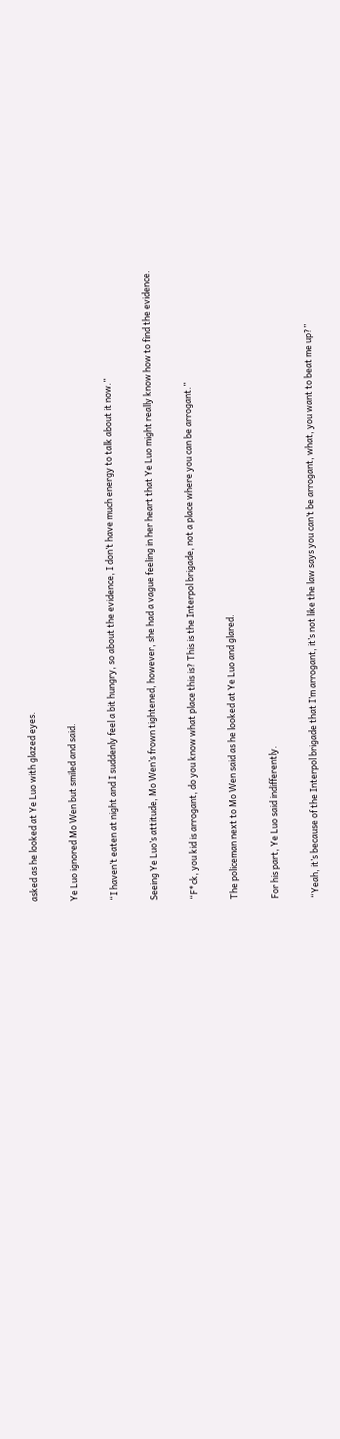asked as he looked at Ye Luo with glazed eyes.

Ye Luo ignored Mo Wen but smiled and said.

“I haven’t eaten at night and I suddenly feel a bit hungry, so about the evidence, I don’t have much energy to talk about it now.”

Seeing Ye Luo’s attitude, Mo Wen’s frown tightened, however, she had a vague feeling in her heart that Ye Luo might really know how to find the evidence.

“F*ck, you kid is arrogant, do you know what place this is? This is the Interpol brigade, not a place where you can be arrogant.”

The policeman next to Mo Wen said as he looked at Ye Luo and glared.

For his part, Ye Luo said indifferently.

“Yeah, it’s because of the Interpol brigade that I’m arrogant, it’s not like the law says you can’t be arrogant, what, you want to beat me up?”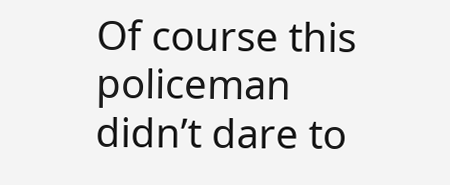Of course this policeman didn’t dare to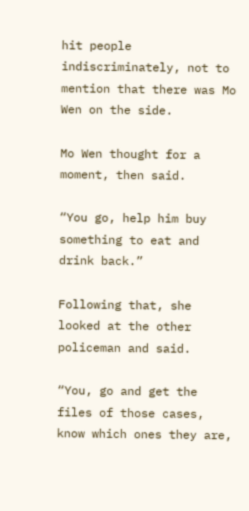hit people indiscriminately, not to mention that there was Mo Wen on the side.

Mo Wen thought for a moment, then said.

“You go, help him buy something to eat and drink back.”

Following that, she looked at the other policeman and said.

“You, go and get the files of those cases, know which ones they are,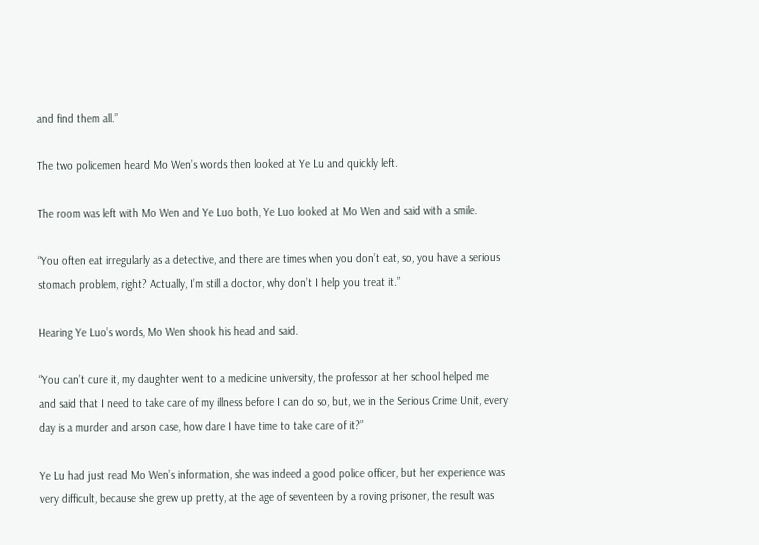and find them all.”

The two policemen heard Mo Wen’s words then looked at Ye Lu and quickly left.

The room was left with Mo Wen and Ye Luo both, Ye Luo looked at Mo Wen and said with a smile.

“You often eat irregularly as a detective, and there are times when you don’t eat, so, you have a serious stomach problem, right? Actually, I’m still a doctor, why don’t I help you treat it.”

Hearing Ye Luo’s words, Mo Wen shook his head and said.

“You can’t cure it, my daughter went to a medicine university, the professor at her school helped me and said that I need to take care of my illness before I can do so, but, we in the Serious Crime Unit, every day is a murder and arson case, how dare I have time to take care of it?”

Ye Lu had just read Mo Wen’s information, she was indeed a good police officer, but her experience was very difficult, because she grew up pretty, at the age of seventeen by a roving prisoner, the result was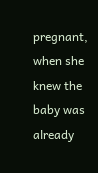pregnant, when she knew the baby was already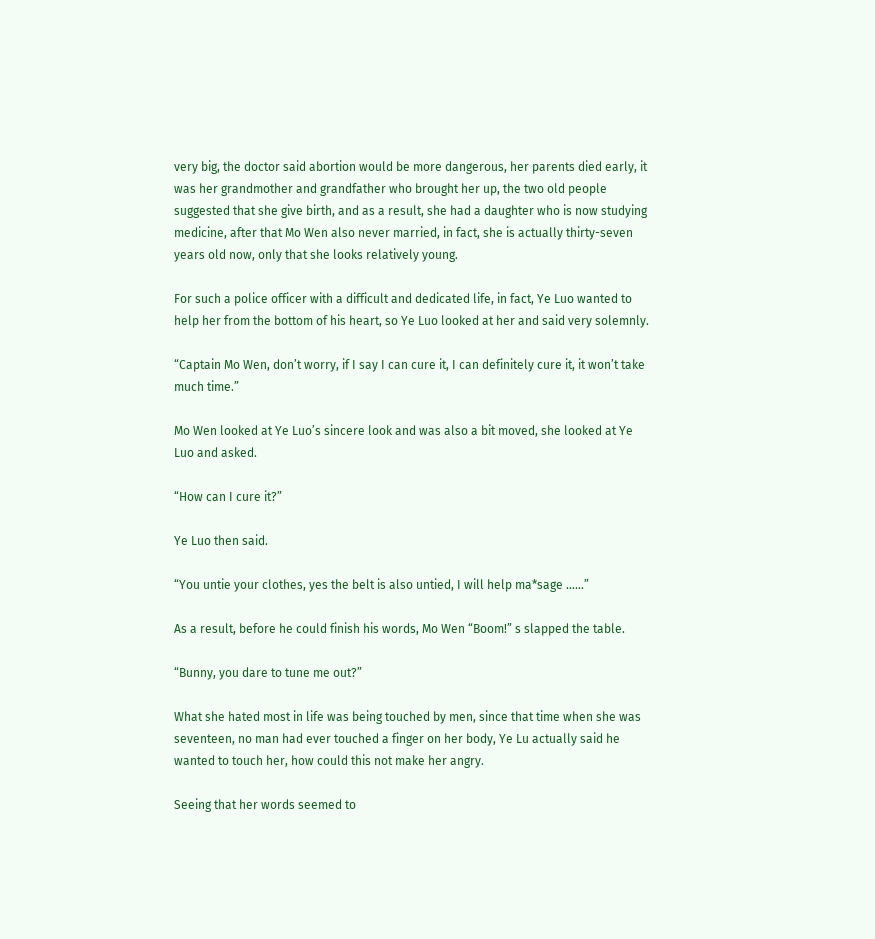very big, the doctor said abortion would be more dangerous, her parents died early, it was her grandmother and grandfather who brought her up, the two old people suggested that she give birth, and as a result, she had a daughter who is now studying medicine, after that Mo Wen also never married, in fact, she is actually thirty-seven years old now, only that she looks relatively young.

For such a police officer with a difficult and dedicated life, in fact, Ye Luo wanted to help her from the bottom of his heart, so Ye Luo looked at her and said very solemnly.

“Captain Mo Wen, don’t worry, if I say I can cure it, I can definitely cure it, it won’t take much time.”

Mo Wen looked at Ye Luo’s sincere look and was also a bit moved, she looked at Ye Luo and asked.

“How can I cure it?”

Ye Luo then said.

“You untie your clothes, yes the belt is also untied, I will help ma*sage ……”

As a result, before he could finish his words, Mo Wen “Boom!” s slapped the table.

“Bunny, you dare to tune me out?”

What she hated most in life was being touched by men, since that time when she was seventeen, no man had ever touched a finger on her body, Ye Lu actually said he wanted to touch her, how could this not make her angry.

Seeing that her words seemed to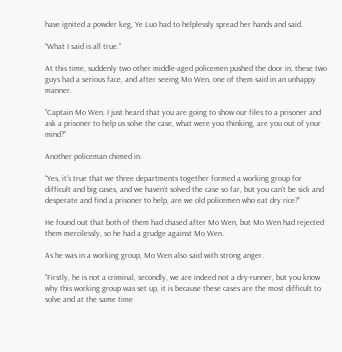have ignited a powder keg, Ye Luo had to helplessly spread her hands and said.

“What I said is all true.”

At this time, suddenly two other middle-aged policemen pushed the door in, these two guys had a serious face, and after seeing Mo Wen, one of them said in an unhappy manner.

“Captain Mo Wen, I just heard that you are going to show our files to a prisoner and ask a prisoner to help us solve the case, what were you thinking, are you out of your mind?”

Another policeman chimed in.

“Yes, it’s true that we three departments together formed a working group for difficult and big cases, and we haven’t solved the case so far, but you can’t be sick and desperate and find a prisoner to help, are we old policemen who eat dry rice?”

He found out that both of them had chased after Mo Wen, but Mo Wen had rejected them mercilessly, so he had a grudge against Mo Wen.

As he was in a working group, Mo Wen also said with strong anger.

“Firstly, he is not a criminal, secondly, we are indeed not a dry-runner, but you know why this working group was set up, it is because these cases are the most difficult to solve and at the same time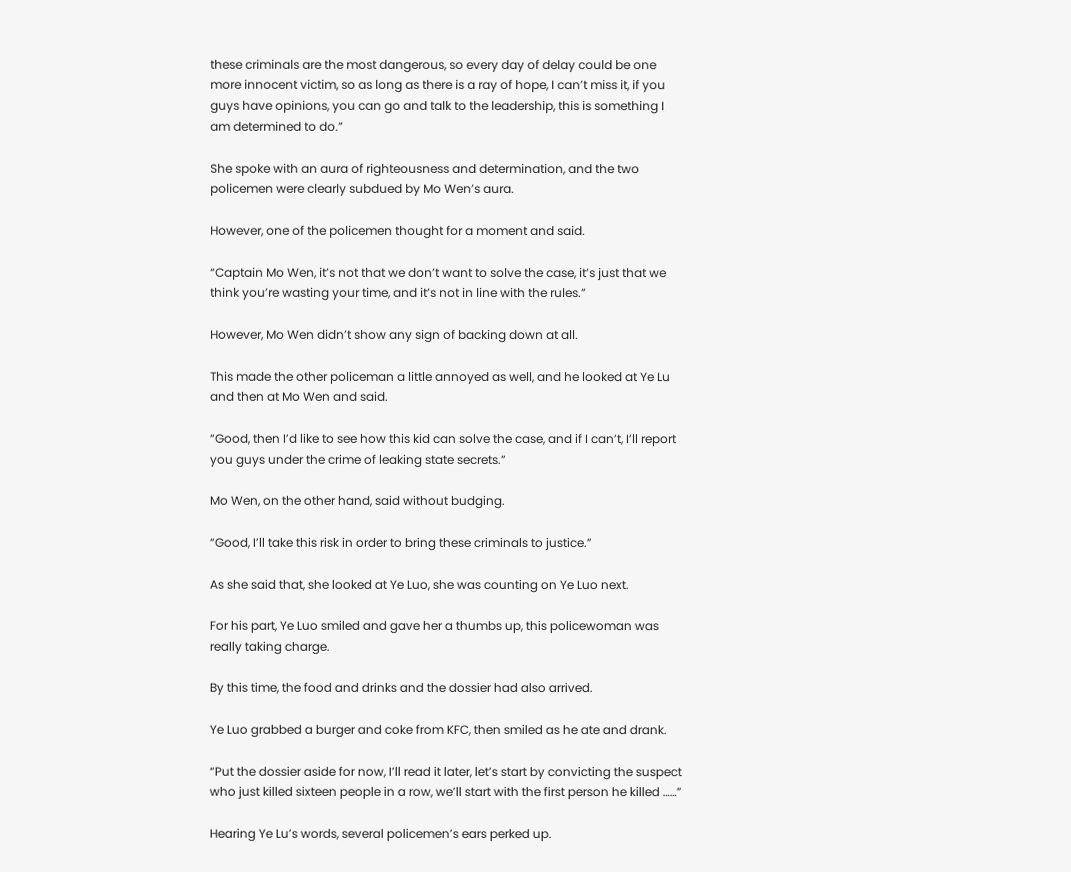these criminals are the most dangerous, so every day of delay could be one more innocent victim, so as long as there is a ray of hope, I can’t miss it, if you guys have opinions, you can go and talk to the leadership, this is something I am determined to do.”

She spoke with an aura of righteousness and determination, and the two policemen were clearly subdued by Mo Wen’s aura.

However, one of the policemen thought for a moment and said.

“Captain Mo Wen, it’s not that we don’t want to solve the case, it’s just that we think you’re wasting your time, and it’s not in line with the rules.”

However, Mo Wen didn’t show any sign of backing down at all.

This made the other policeman a little annoyed as well, and he looked at Ye Lu and then at Mo Wen and said.

“Good, then I’d like to see how this kid can solve the case, and if I can’t, I’ll report you guys under the crime of leaking state secrets.”

Mo Wen, on the other hand, said without budging.

“Good, I’ll take this risk in order to bring these criminals to justice.”

As she said that, she looked at Ye Luo, she was counting on Ye Luo next.

For his part, Ye Luo smiled and gave her a thumbs up, this policewoman was really taking charge.

By this time, the food and drinks and the dossier had also arrived.

Ye Luo grabbed a burger and coke from KFC, then smiled as he ate and drank.

“Put the dossier aside for now, I’ll read it later, let’s start by convicting the suspect who just killed sixteen people in a row, we’ll start with the first person he killed ……”

Hearing Ye Lu’s words, several policemen’s ears perked up.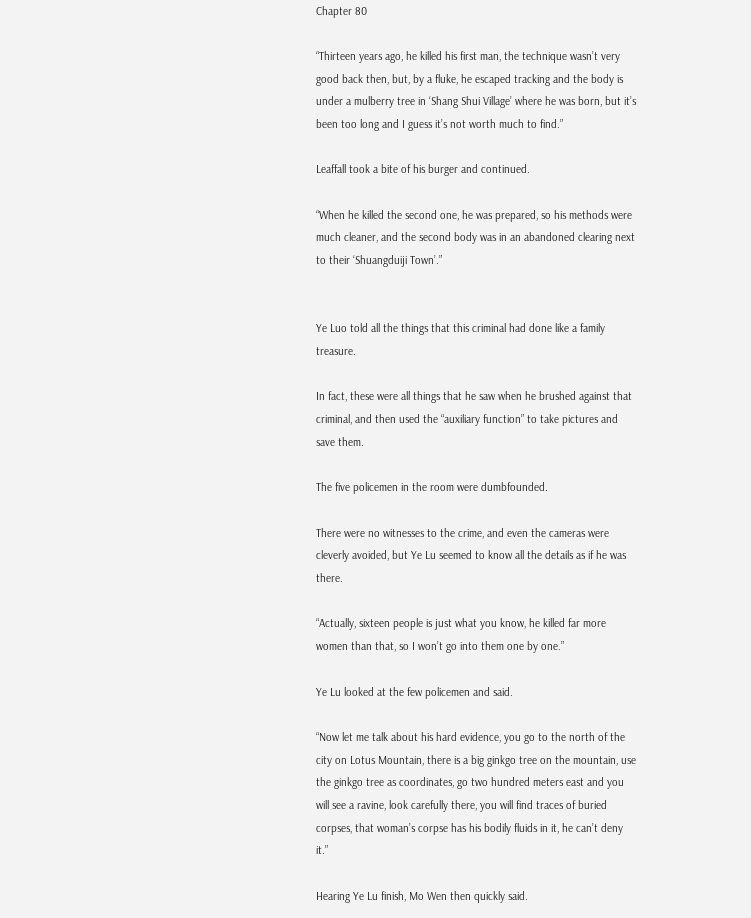Chapter 80

“Thirteen years ago, he killed his first man, the technique wasn’t very good back then, but, by a fluke, he escaped tracking and the body is under a mulberry tree in ‘Shang Shui Village’ where he was born, but it’s been too long and I guess it’s not worth much to find.”

Leaffall took a bite of his burger and continued.

“When he killed the second one, he was prepared, so his methods were much cleaner, and the second body was in an abandoned clearing next to their ‘Shuangduiji Town’.”


Ye Luo told all the things that this criminal had done like a family treasure.

In fact, these were all things that he saw when he brushed against that criminal, and then used the “auxiliary function” to take pictures and save them.

The five policemen in the room were dumbfounded.

There were no witnesses to the crime, and even the cameras were cleverly avoided, but Ye Lu seemed to know all the details as if he was there.

“Actually, sixteen people is just what you know, he killed far more women than that, so I won’t go into them one by one.”

Ye Lu looked at the few policemen and said.

“Now let me talk about his hard evidence, you go to the north of the city on Lotus Mountain, there is a big ginkgo tree on the mountain, use the ginkgo tree as coordinates, go two hundred meters east and you will see a ravine, look carefully there, you will find traces of buried corpses, that woman’s corpse has his bodily fluids in it, he can’t deny it.”

Hearing Ye Lu finish, Mo Wen then quickly said.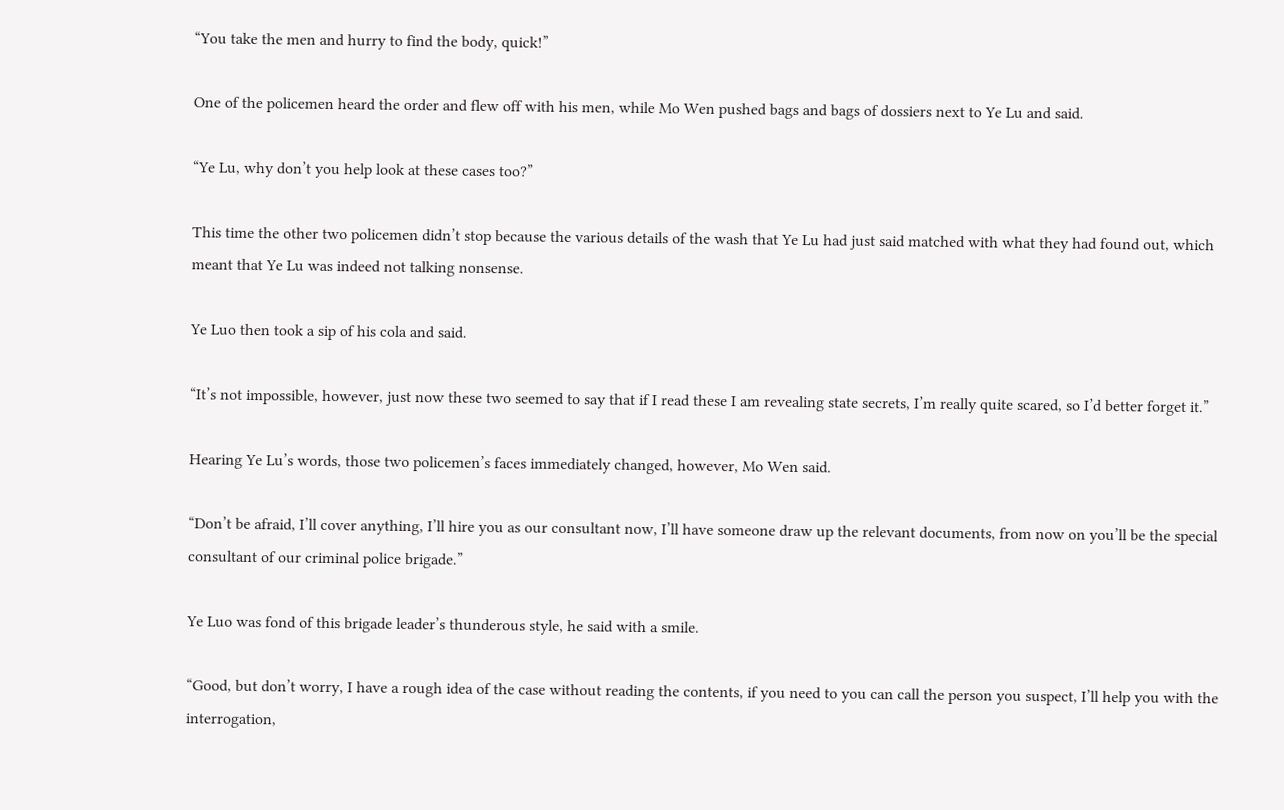“You take the men and hurry to find the body, quick!”

One of the policemen heard the order and flew off with his men, while Mo Wen pushed bags and bags of dossiers next to Ye Lu and said.

“Ye Lu, why don’t you help look at these cases too?”

This time the other two policemen didn’t stop because the various details of the wash that Ye Lu had just said matched with what they had found out, which meant that Ye Lu was indeed not talking nonsense.

Ye Luo then took a sip of his cola and said.

“It’s not impossible, however, just now these two seemed to say that if I read these I am revealing state secrets, I’m really quite scared, so I’d better forget it.”

Hearing Ye Lu’s words, those two policemen’s faces immediately changed, however, Mo Wen said.

“Don’t be afraid, I’ll cover anything, I’ll hire you as our consultant now, I’ll have someone draw up the relevant documents, from now on you’ll be the special consultant of our criminal police brigade.”

Ye Luo was fond of this brigade leader’s thunderous style, he said with a smile.

“Good, but don’t worry, I have a rough idea of the case without reading the contents, if you need to you can call the person you suspect, I’ll help you with the interrogation,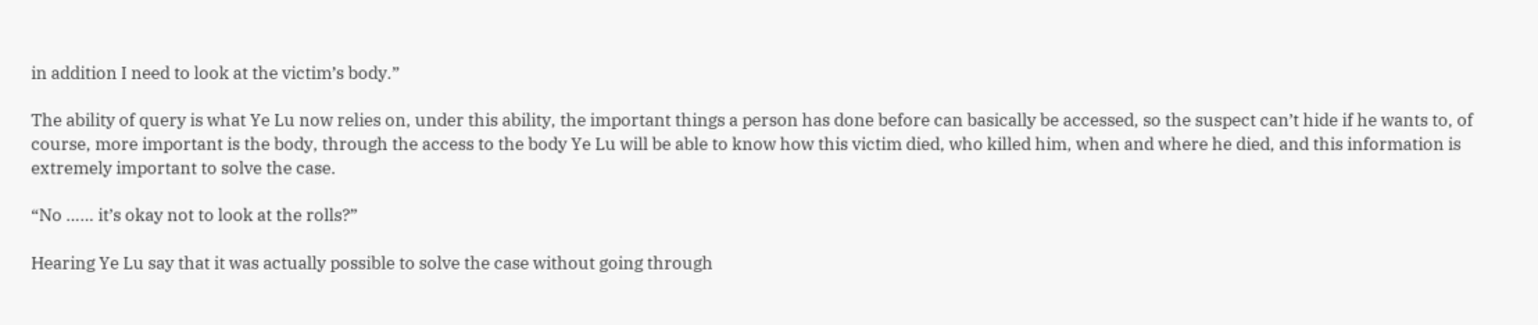in addition I need to look at the victim’s body.”

The ability of query is what Ye Lu now relies on, under this ability, the important things a person has done before can basically be accessed, so the suspect can’t hide if he wants to, of course, more important is the body, through the access to the body Ye Lu will be able to know how this victim died, who killed him, when and where he died, and this information is extremely important to solve the case.

“No …… it’s okay not to look at the rolls?”

Hearing Ye Lu say that it was actually possible to solve the case without going through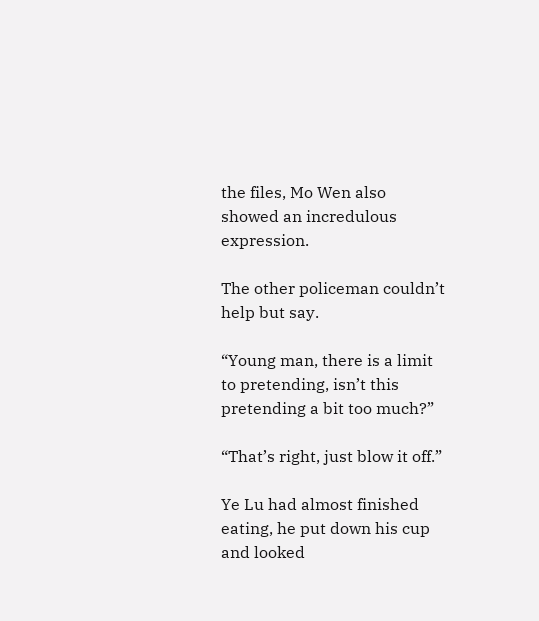the files, Mo Wen also showed an incredulous expression.

The other policeman couldn’t help but say.

“Young man, there is a limit to pretending, isn’t this pretending a bit too much?”

“That’s right, just blow it off.”

Ye Lu had almost finished eating, he put down his cup and looked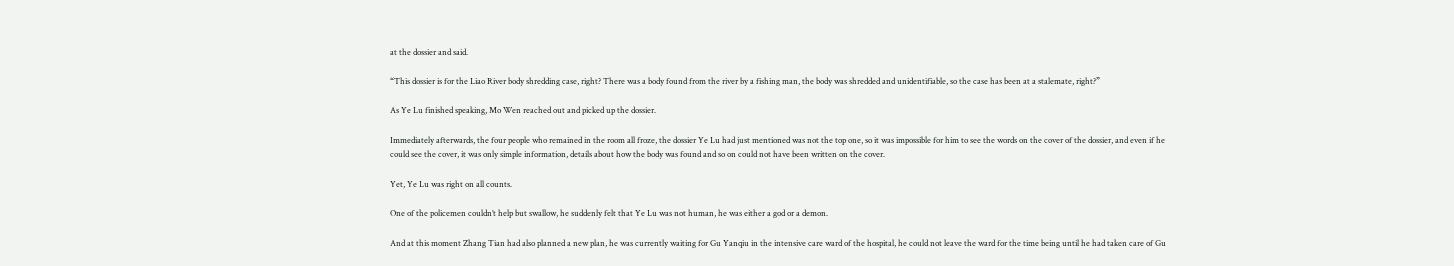at the dossier and said.

“This dossier is for the Liao River body shredding case, right? There was a body found from the river by a fishing man, the body was shredded and unidentifiable, so the case has been at a stalemate, right?”

As Ye Lu finished speaking, Mo Wen reached out and picked up the dossier.

Immediately afterwards, the four people who remained in the room all froze, the dossier Ye Lu had just mentioned was not the top one, so it was impossible for him to see the words on the cover of the dossier, and even if he could see the cover, it was only simple information, details about how the body was found and so on could not have been written on the cover.

Yet, Ye Lu was right on all counts.

One of the policemen couldn’t help but swallow, he suddenly felt that Ye Lu was not human, he was either a god or a demon.

And at this moment Zhang Tian had also planned a new plan, he was currently waiting for Gu Yanqiu in the intensive care ward of the hospital, he could not leave the ward for the time being until he had taken care of Gu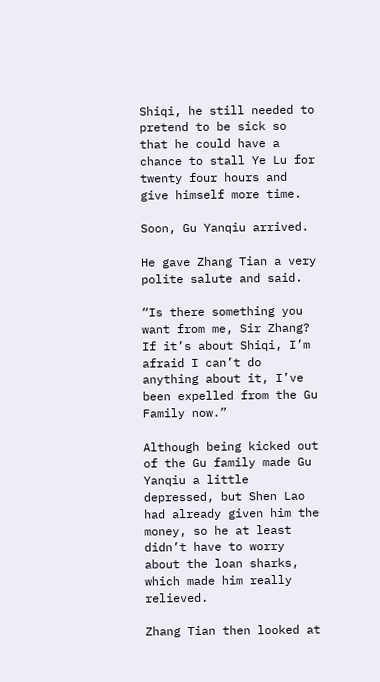Shiqi, he still needed to pretend to be sick so that he could have a chance to stall Ye Lu for twenty four hours and give himself more time.

Soon, Gu Yanqiu arrived.

He gave Zhang Tian a very polite salute and said.

“Is there something you want from me, Sir Zhang? If it’s about Shiqi, I’m afraid I can’t do anything about it, I’ve been expelled from the Gu Family now.”

Although being kicked out of the Gu family made Gu Yanqiu a little depressed, but Shen Lao had already given him the money, so he at least didn’t have to worry about the loan sharks, which made him really relieved.

Zhang Tian then looked at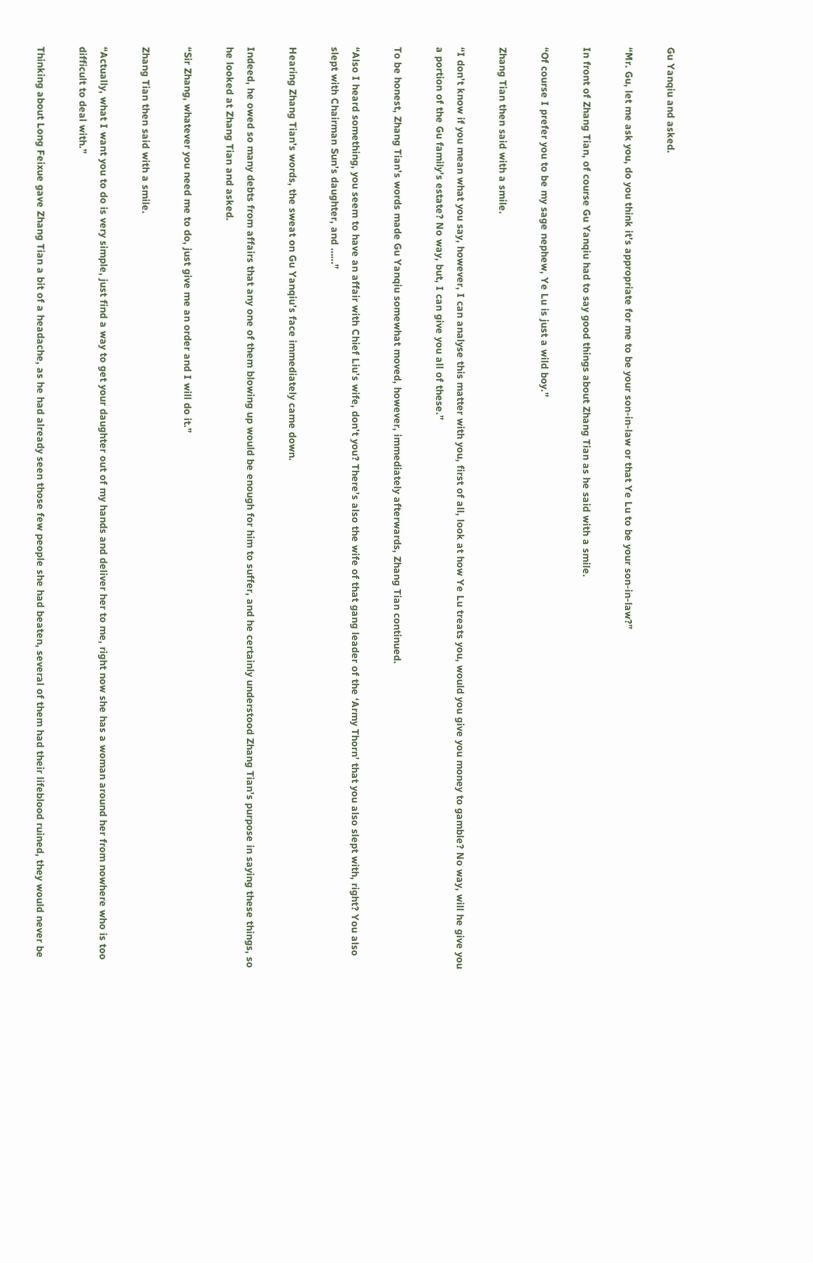Gu Yanqiu and asked.

“Mr. Gu, let me ask you, do you think it’s appropriate for me to be your son-in-law or that Ye Lu to be your son-in-law?”

In front of Zhang Tian, of course Gu Yanqiu had to say good things about Zhang Tian as he said with a smile.

“Of course I prefer you to be my sage nephew, Ye Lu is just a wild boy.”

Zhang Tian then said with a smile.

“I don’t know if you mean what you say, however, I can analyse this matter with you, first of all, look at how Ye Lu treats you, would you give you money to gamble? No way, will he give you a portion of the Gu family’s estate? No way, but, I can give you all of these.”

To be honest, Zhang Tian’s words made Gu Yanqiu somewhat moved, however, immediately afterwards, Zhang Tian continued.

“Also I heard something, you seem to have an affair with Chief Liu’s wife, don’t you? There’s also the wife of that gang leader of the ‘Army Thorn’ that you also slept with, right? You also slept with Chairman Sun’s daughter, and ……”

Hearing Zhang Tian’s words, the sweat on Gu Yanqiu’s face immediately came down.

Indeed, he owed so many debts from affairs that any one of them blowing up would be enough for him to suffer, and he certainly understood Zhang Tian’s purpose in saying these things, so he looked at Zhang Tian and asked.

“Sir Zhang, whatever you need me to do, just give me an order and I will do it.”

Zhang Tian then said with a smile.

“Actually, what I want you to do is very simple, just find a way to get your daughter out of my hands and deliver her to me, right now she has a woman around her from nowhere who is too difficult to deal with.”

Thinking about Long Feixue gave Zhang Tian a bit of a headache, as he had already seen those few people she had beaten, several of them had their lifeblood ruined, they would never be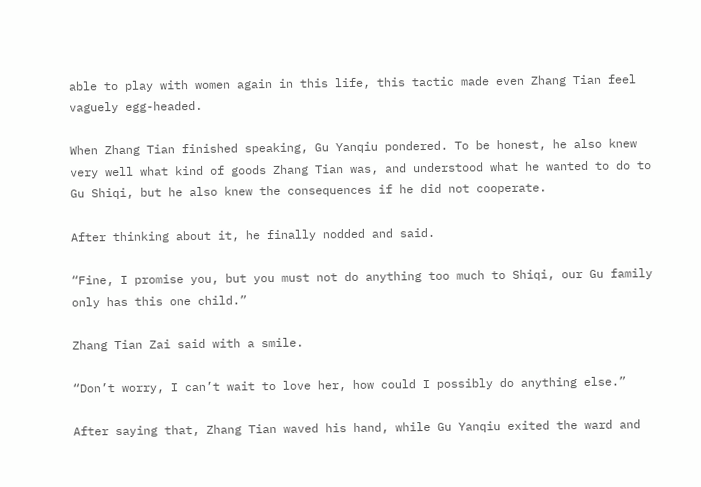able to play with women again in this life, this tactic made even Zhang Tian feel vaguely egg-headed.

When Zhang Tian finished speaking, Gu Yanqiu pondered. To be honest, he also knew very well what kind of goods Zhang Tian was, and understood what he wanted to do to Gu Shiqi, but he also knew the consequences if he did not cooperate.

After thinking about it, he finally nodded and said.

“Fine, I promise you, but you must not do anything too much to Shiqi, our Gu family only has this one child.”

Zhang Tian Zai said with a smile.

“Don’t worry, I can’t wait to love her, how could I possibly do anything else.”

After saying that, Zhang Tian waved his hand, while Gu Yanqiu exited the ward and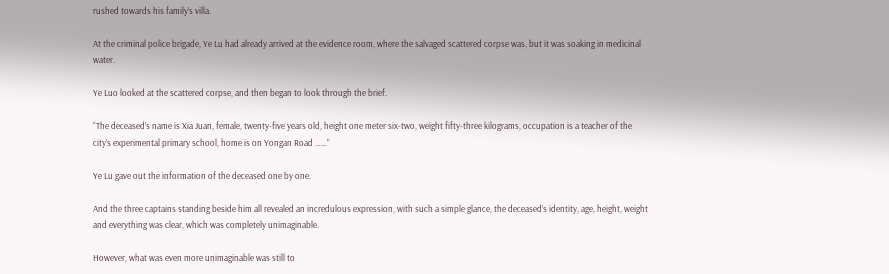rushed towards his family’s villa.

At the criminal police brigade, Ye Lu had already arrived at the evidence room, where the salvaged scattered corpse was, but it was soaking in medicinal water.

Ye Luo looked at the scattered corpse, and then began to look through the brief.

“The deceased’s name is Xia Juan, female, twenty-five years old, height one meter six-two, weight fifty-three kilograms, occupation is a teacher of the city’s experimental primary school, home is on Yongan Road ……”

Ye Lu gave out the information of the deceased one by one.

And the three captains standing beside him all revealed an incredulous expression, with such a simple glance, the deceased’s identity, age, height, weight and everything was clear, which was completely unimaginable.

However, what was even more unimaginable was still to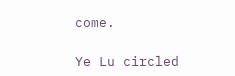come.

Ye Lu circled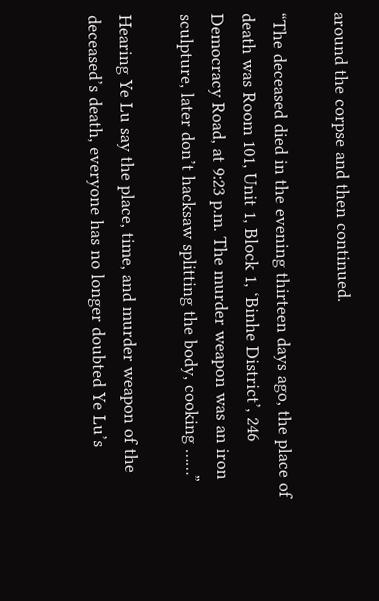around the corpse and then continued.

“The deceased died in the evening thirteen days ago, the place of death was Room 101, Unit 1, Block 1, ‘Binhe District’, 246 Democracy Road, at 9:23 p.m. The murder weapon was an iron sculpture, later don’t hacksaw splitting the body, cooking ……”

Hearing Ye Lu say the place, time, and murder weapon of the deceased’s death, everyone has no longer doubted Ye Lu’s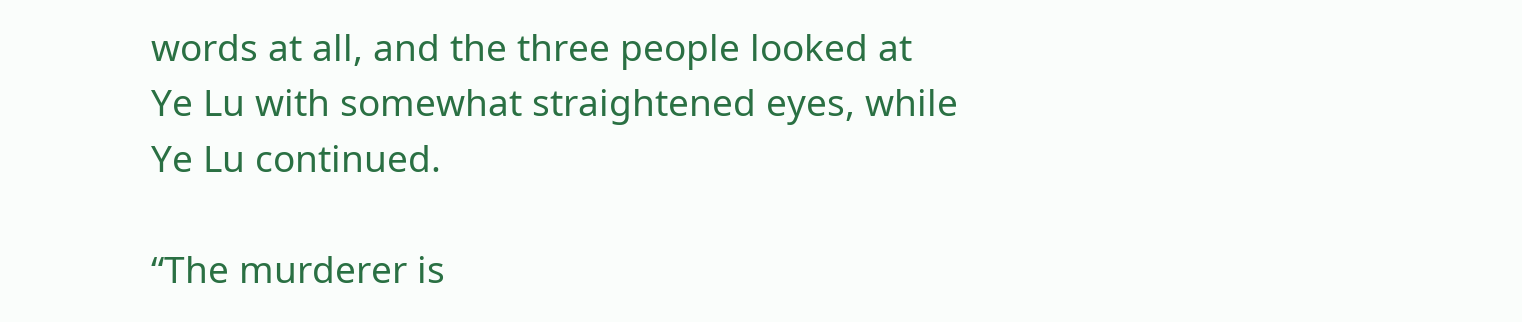words at all, and the three people looked at Ye Lu with somewhat straightened eyes, while Ye Lu continued.

“The murderer is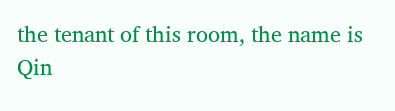the tenant of this room, the name is Qin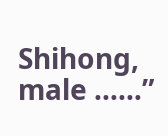Shihong, male ……”